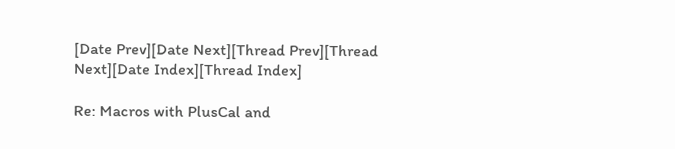[Date Prev][Date Next][Thread Prev][Thread Next][Date Index][Thread Index]

Re: Macros with PlusCal and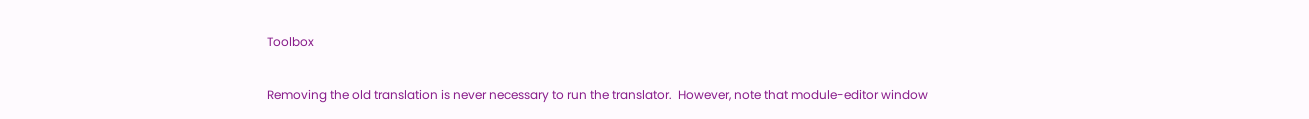Toolbox

Removing the old translation is never necessary to run the translator.  However, note that module-editor window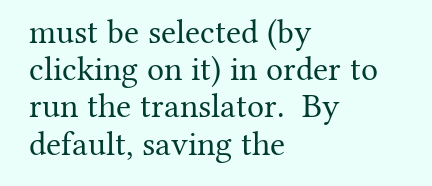must be selected (by clicking on it) in order to run the translator.  By default, saving the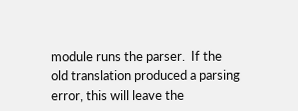module runs the parser.  If the old translation produced a parsing error, this will leave the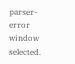parser-error window selected.